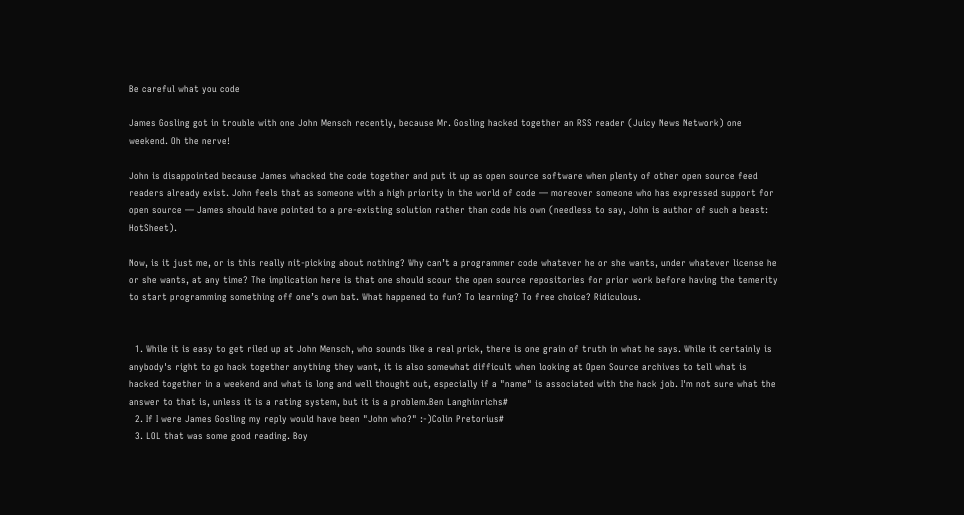Be careful what you code

James Gosling got in trouble with one John Mensch recently, because Mr. Gosling hacked together an RSS reader (Juicy News Network) one weekend. Oh the nerve!

John is disappointed because James whacked the code together and put it up as open source software when plenty of other open source feed readers already exist. John feels that as someone with a high priority in the world of code — moreover someone who has expressed support for open source — James should have pointed to a pre-existing solution rather than code his own (needless to say, John is author of such a beast: HotSheet).

Now, is it just me, or is this really nit-picking about nothing? Why can’t a programmer code whatever he or she wants, under whatever license he or she wants, at any time? The implication here is that one should scour the open source repositories for prior work before having the temerity to start programming something off one’s own bat. What happened to fun? To learning? To free choice? Ridiculous.


  1. While it is easy to get riled up at John Mensch, who sounds like a real prick, there is one grain of truth in what he says. While it certainly is anybody's right to go hack together anything they want, it is also somewhat difficult when looking at Open Source archives to tell what is hacked together in a weekend and what is long and well thought out, especially if a "name" is associated with the hack job. I'm not sure what the answer to that is, unless it is a rating system, but it is a problem.Ben Langhinrichs#
  2. If I were James Gosling my reply would have been "John who?" :-)Colin Pretorius#
  3. LOL that was some good reading. Boy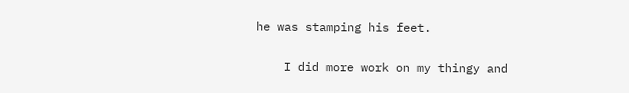he was stamping his feet.

    I did more work on my thingy and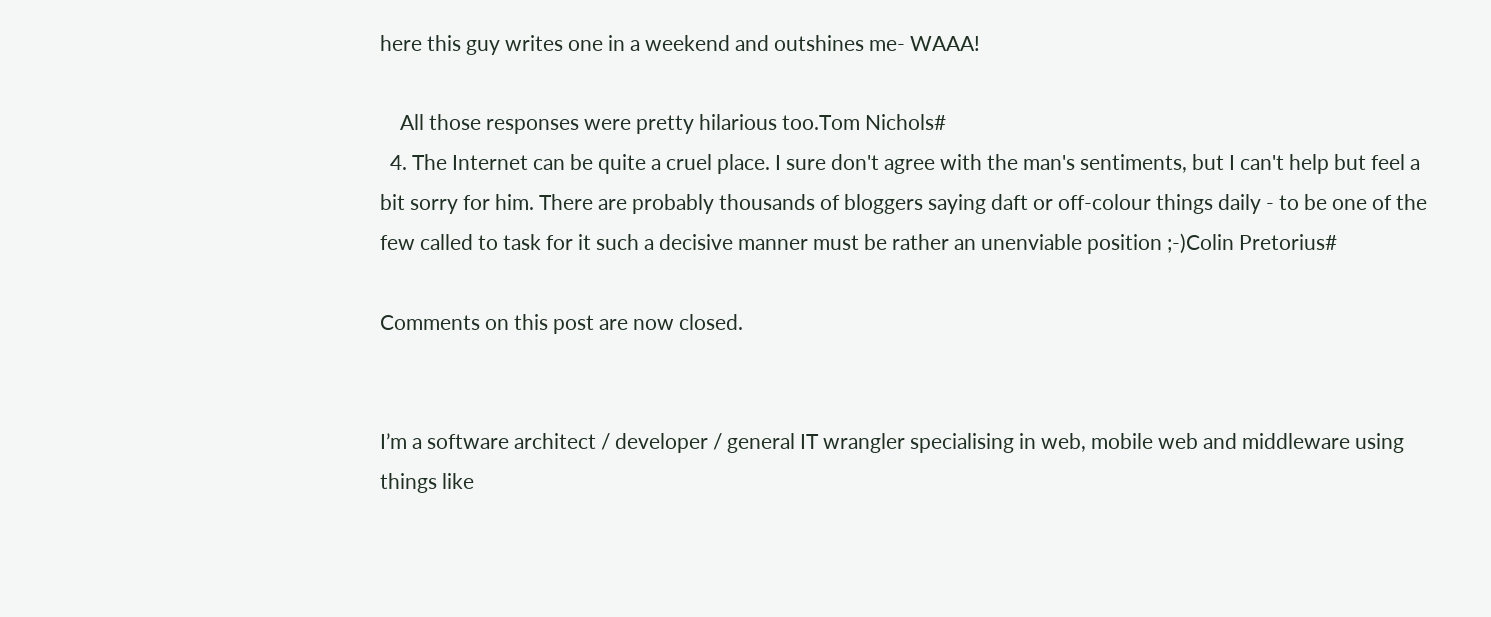here this guy writes one in a weekend and outshines me- WAAA!

    All those responses were pretty hilarious too.Tom Nichols#
  4. The Internet can be quite a cruel place. I sure don't agree with the man's sentiments, but I can't help but feel a bit sorry for him. There are probably thousands of bloggers saying daft or off-colour things daily - to be one of the few called to task for it such a decisive manner must be rather an unenviable position ;-)Colin Pretorius#

Comments on this post are now closed.


I’m a software architect / developer / general IT wrangler specialising in web, mobile web and middleware using things like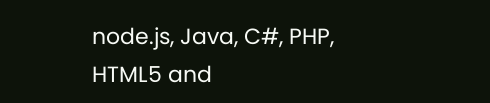node.js, Java, C#, PHP, HTML5 and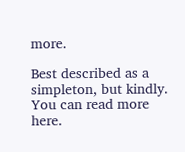more.

Best described as a simpleton, but kindly. You can read more here.